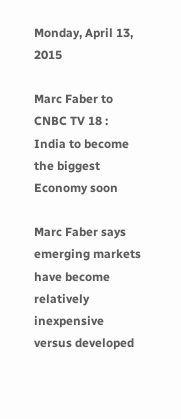Monday, April 13, 2015

Marc Faber to CNBC TV 18 : India to become the biggest Economy soon

Marc Faber says emerging markets have become relatively inexpensive versus developed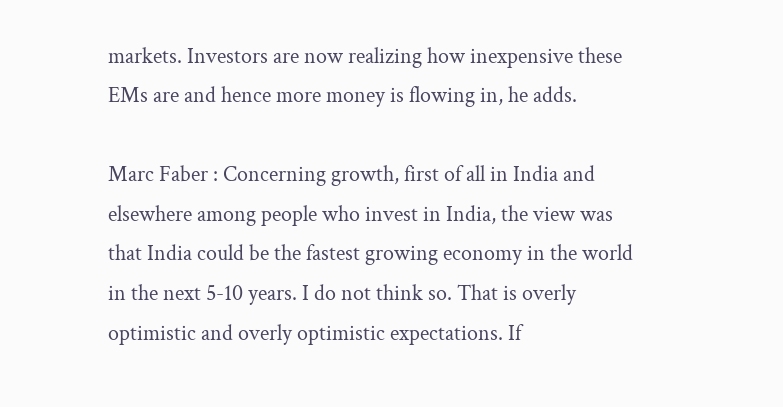markets. Investors are now realizing how inexpensive these EMs are and hence more money is flowing in, he adds.

Marc Faber : Concerning growth, first of all in India and elsewhere among people who invest in India, the view was that India could be the fastest growing economy in the world in the next 5-10 years. I do not think so. That is overly optimistic and overly optimistic expectations. If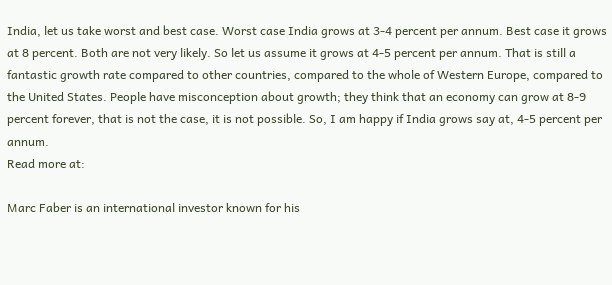India, let us take worst and best case. Worst case India grows at 3-4 percent per annum. Best case it grows at 8 percent. Both are not very likely. So let us assume it grows at 4-5 percent per annum. That is still a fantastic growth rate compared to other countries, compared to the whole of Western Europe, compared to the United States. People have misconception about growth; they think that an economy can grow at 8-9 percent forever, that is not the case, it is not possible. So, I am happy if India grows say at, 4-5 percent per annum.
Read more at:

Marc Faber is an international investor known for his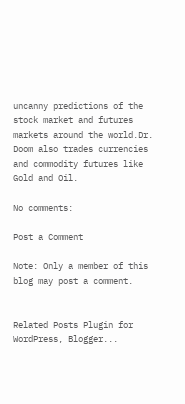uncanny predictions of the stock market and futures markets around the world.Dr. Doom also trades currencies and commodity futures like Gold and Oil.

No comments:

Post a Comment

Note: Only a member of this blog may post a comment.


Related Posts Plugin for WordPress, Blogger...